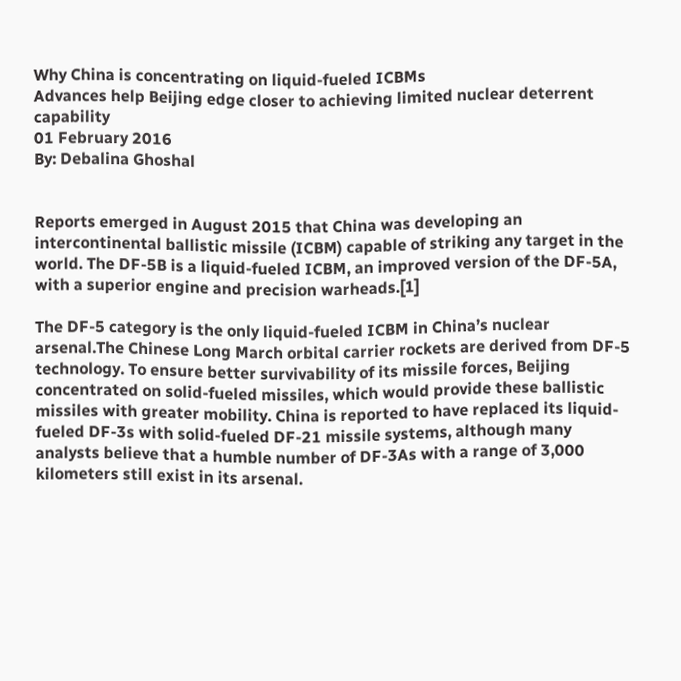Why China is concentrating on liquid-fueled ICBMs
Advances help Beijing edge closer to achieving limited nuclear deterrent capability
01 February 2016
By: Debalina Ghoshal


Reports emerged in August 2015 that China was developing an intercontinental ballistic missile (ICBM) capable of striking any target in the world. The DF-5B is a liquid-fueled ICBM, an improved version of the DF-5A, with a superior engine and precision warheads.[1]

The DF-5 category is the only liquid-fueled ICBM in China’s nuclear arsenal.The Chinese Long March orbital carrier rockets are derived from DF-5 technology. To ensure better survivability of its missile forces, Beijing concentrated on solid-fueled missiles, which would provide these ballistic missiles with greater mobility. China is reported to have replaced its liquid-fueled DF-3s with solid-fueled DF-21 missile systems, although many analysts believe that a humble number of DF-3As with a range of 3,000 kilometers still exist in its arsenal.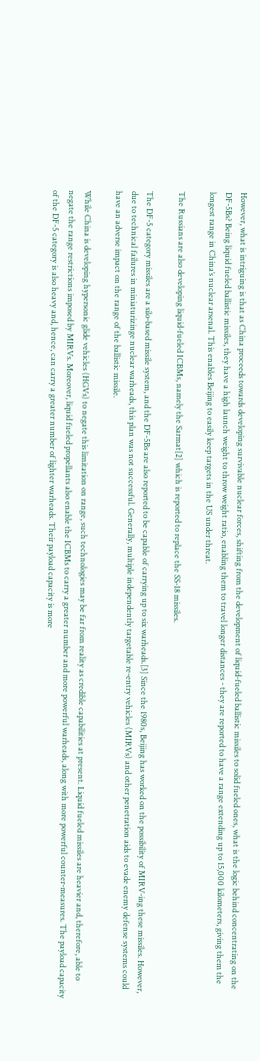However, what is intriguing is that as China proceeds towards developing survivable nuclear forces, shifting from the development of liquid-fueled ballistic missiles to solid fueled ones, what is the logic behind concentrating on the DF-5Bs? Being liquid fueled ballistic missiles, they have a high launch weight to throw weight ratio, enabling them to travel longer distances - they are reported to have a range extending up to 15,000 kilometers, giving them the longest range in China’s nuclear arsenal. This enables Beijing to easily keep targets in the US under threat.

The Russians are also developing liquid-fueled ICBMs, namely the Sarmat[2] which is reported to replace the SS-18 missiles.

The DF-5 category missiles are a silo-based missile system, and the DF-5Bs are also reported to be capable of carrying up to six warheads.[3] Since the 1980s, Beijing has worked on the possibility of MIRV-ing these missiles. However, due to technical failures in miniaturizinge nuclear warheads, this plan was not successful. Generally, multiple independently targetable re-entry vehicles (MIRVs) and other penetration aids to evade enemy defense systems could have an adverse impact on the range of the ballistic missile.

While China is developing hypersonic glide vehicles (HGVs) to negate this limitation on range, such technologies may be far from reality as credible capabilities at present. Liquid fueled missiles are heavier and, therefore, able to negate the range restrictions imposed by MIRVs. Moreover, liquid fueled propellants also enable the ICBMs to carry a greater number and more powerful warheads, along with more powerful counter-measures. The payload capacity of the DF-5 category is also heavy and, hence, can carry a greater number of lighter warheads. Their payload capacity is more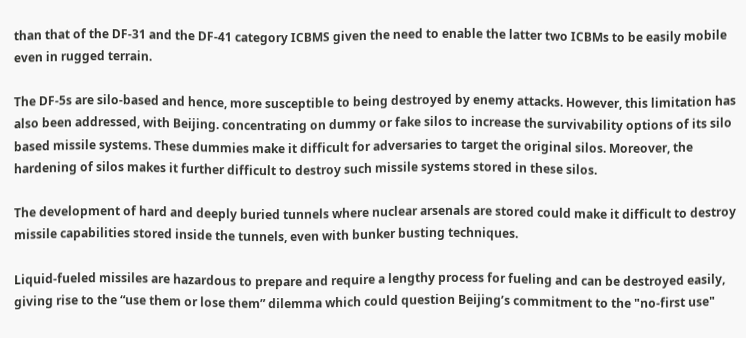than that of the DF-31 and the DF-41 category ICBMS given the need to enable the latter two ICBMs to be easily mobile even in rugged terrain.

The DF-5s are silo-based and hence, more susceptible to being destroyed by enemy attacks. However, this limitation has also been addressed, with Beijing. concentrating on dummy or fake silos to increase the survivability options of its silo based missile systems. These dummies make it difficult for adversaries to target the original silos. Moreover, the hardening of silos makes it further difficult to destroy such missile systems stored in these silos.

The development of hard and deeply buried tunnels where nuclear arsenals are stored could make it difficult to destroy missile capabilities stored inside the tunnels, even with bunker busting techniques.

Liquid-fueled missiles are hazardous to prepare and require a lengthy process for fueling and can be destroyed easily, giving rise to the “use them or lose them” dilemma which could question Beijing’s commitment to the "no-first use"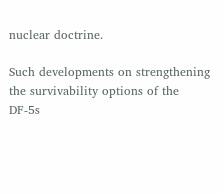nuclear doctrine.

Such developments on strengthening the survivability options of the DF-5s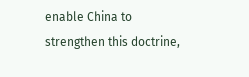enable China to strengthen this doctrine,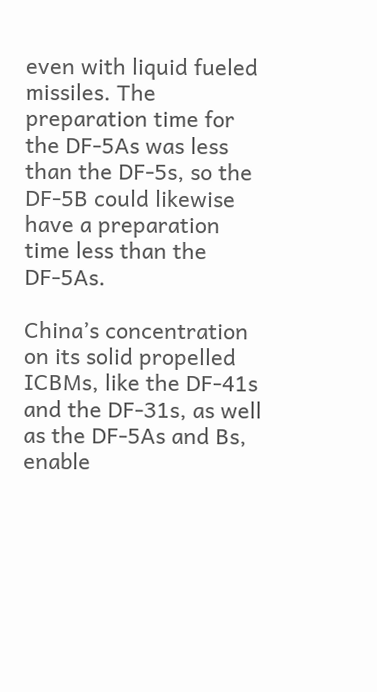even with liquid fueled missiles. The preparation time for the DF-5As was less than the DF-5s, so the DF-5B could likewise have a preparation time less than the DF-5As.

China’s concentration on its solid propelled ICBMs, like the DF-41s and the DF-31s, as well as the DF-5As and Bs, enable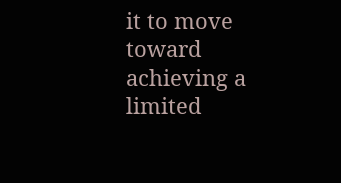it to move toward achieving a limited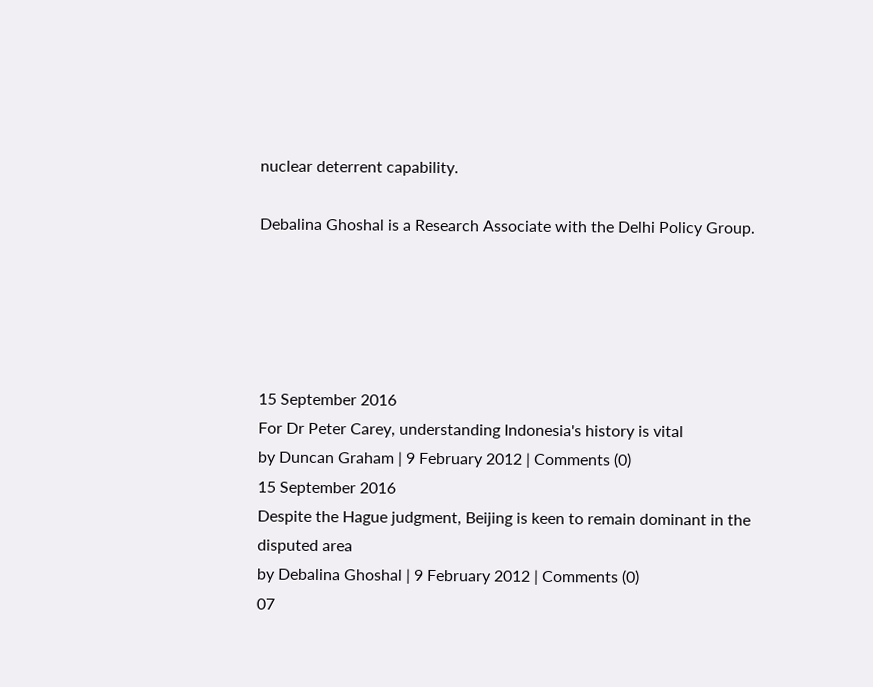nuclear deterrent capability.

Debalina Ghoshal is a Research Associate with the Delhi Policy Group.





15 September 2016
For Dr Peter Carey, understanding Indonesia's history is vital
by Duncan Graham | 9 February 2012 | Comments (0)
15 September 2016
Despite the Hague judgment, Beijing is keen to remain dominant in the disputed area
by Debalina Ghoshal | 9 February 2012 | Comments (0)
07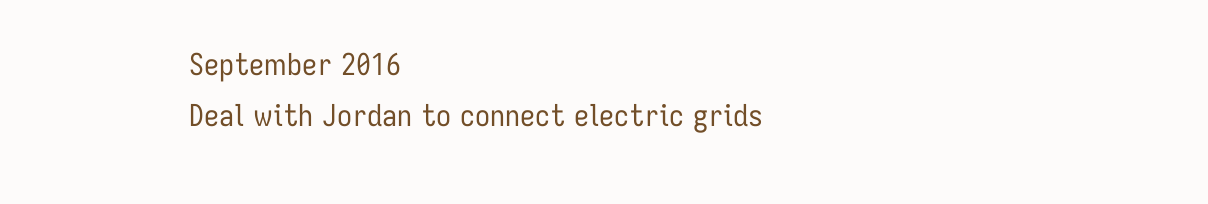September 2016
Deal with Jordan to connect electric grids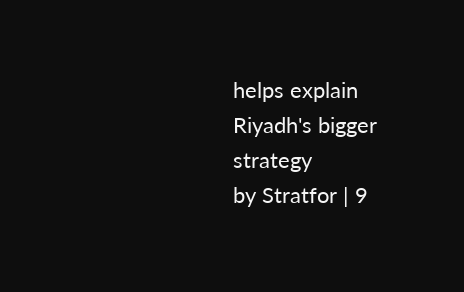helps explain Riyadh's bigger strategy
by Stratfor | 9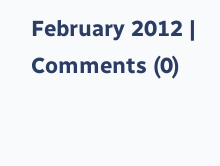February 2012 | Comments (0)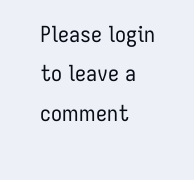Please login to leave a comment